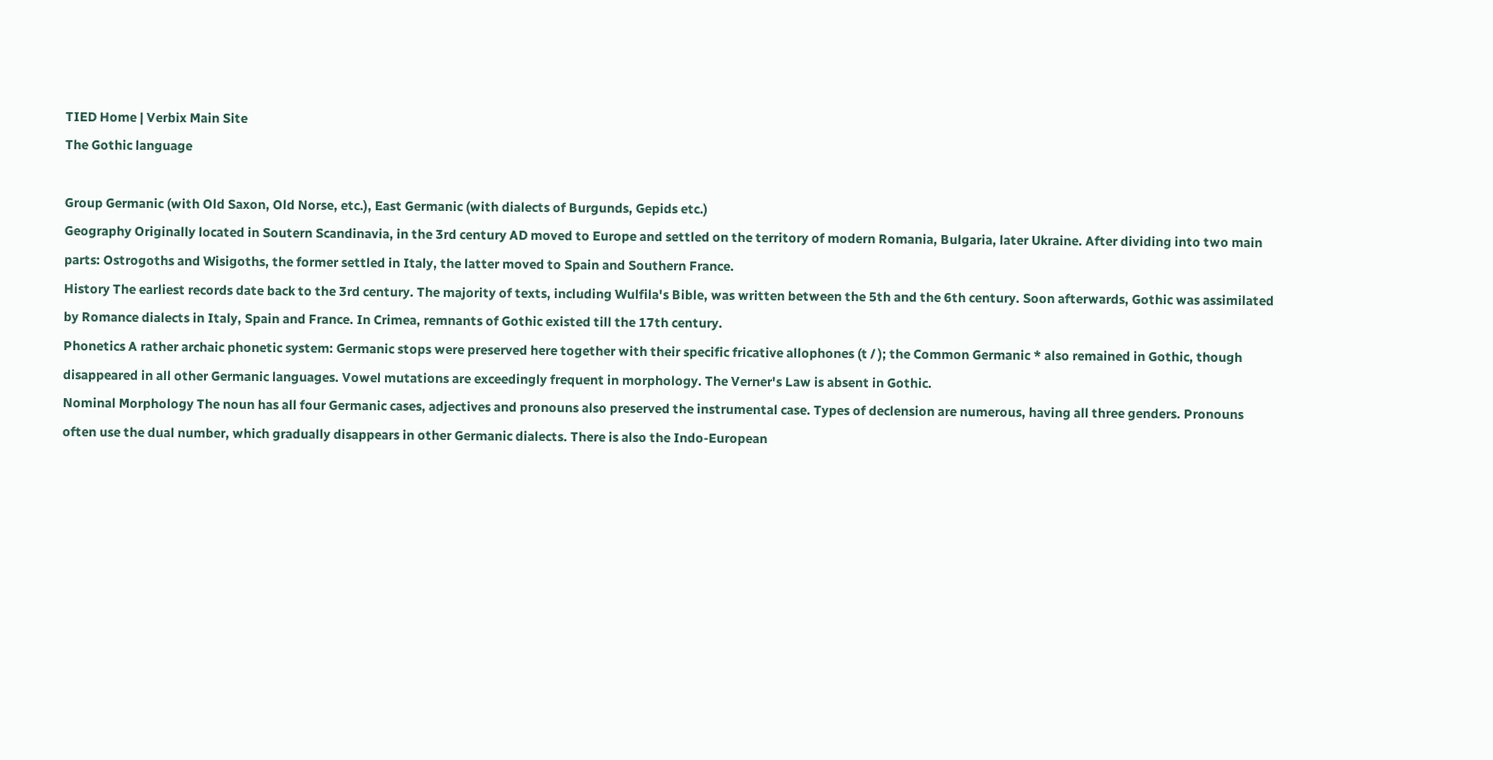TIED Home | Verbix Main Site
The Gothic language

Group Germanic (with Old Saxon, Old Norse, etc.), East Germanic (with dialects of Burgunds, Gepids etc.)
Geography Originally located in Soutern Scandinavia, in the 3rd century AD moved to Europe and settled on the territory of modern Romania, Bulgaria, later Ukraine. After dividing into two main parts: Ostrogoths and Wisigoths, the former settled in Italy, the latter moved to Spain and Southern France.
History The earliest records date back to the 3rd century. The majority of texts, including Wulfila's Bible, was written between the 5th and the 6th century. Soon afterwards, Gothic was assimilated by Romance dialects in Italy, Spain and France. In Crimea, remnants of Gothic existed till the 17th century.
Phonetics A rather archaic phonetic system: Germanic stops were preserved here together with their specific fricative allophones (t / ); the Common Germanic * also remained in Gothic, though disappeared in all other Germanic languages. Vowel mutations are exceedingly frequent in morphology. The Verner's Law is absent in Gothic.
Nominal Morphology The noun has all four Germanic cases, adjectives and pronouns also preserved the instrumental case. Types of declension are numerous, having all three genders. Pronouns often use the dual number, which gradually disappears in other Germanic dialects. There is also the Indo-European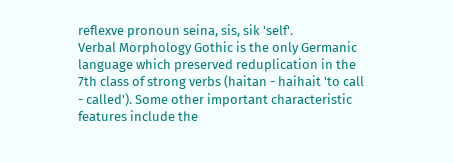reflexve pronoun seina, sis, sik 'self'.
Verbal Morphology Gothic is the only Germanic language which preserved reduplication in the 7th class of strong verbs (haitan - haihait 'to call - called'). Some other important characteristic features include the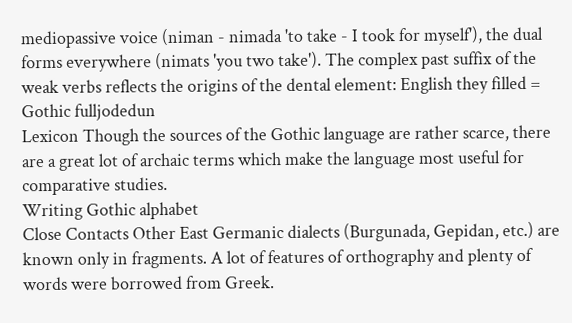mediopassive voice (niman - nimada 'to take - I took for myself'), the dual forms everywhere (nimats 'you two take'). The complex past suffix of the weak verbs reflects the origins of the dental element: English they filled = Gothic fulljodedun
Lexicon Though the sources of the Gothic language are rather scarce, there are a great lot of archaic terms which make the language most useful for comparative studies.
Writing Gothic alphabet
Close Contacts Other East Germanic dialects (Burgunada, Gepidan, etc.) are known only in fragments. A lot of features of orthography and plenty of words were borrowed from Greek.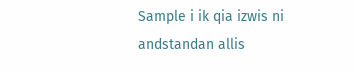Sample i ik qia izwis ni andstandan allis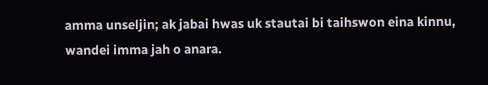amma unseljin; ak jabai hwas uk stautai bi taihswon eina kinnu, wandei imma jah o anara.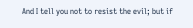And I tell you not to resist the evil; but if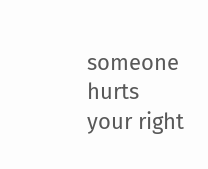someone hurts your right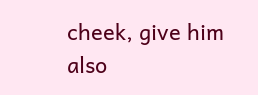cheek, give him also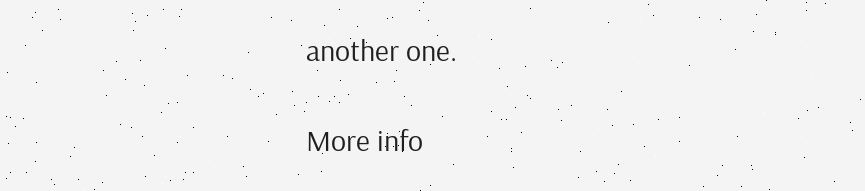another one.

More info